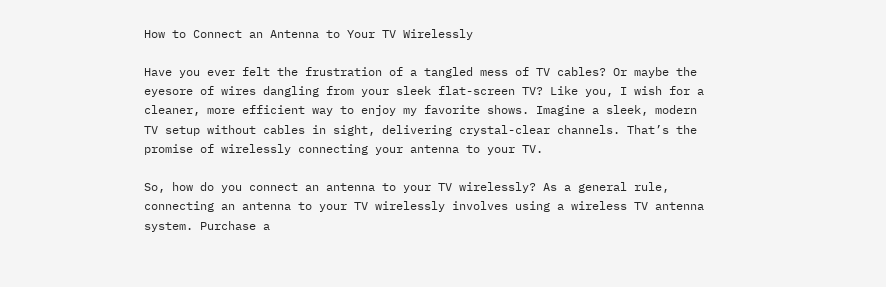How to Connect an Antenna to Your TV Wirelessly

Have you ever felt the frustration of a tangled mess of TV cables? Or maybe the eyesore of wires dangling from your sleek flat-screen TV? Like you, I wish for a cleaner, more efficient way to enjoy my favorite shows. Imagine a sleek, modern TV setup without cables in sight, delivering crystal-clear channels. That’s the promise of wirelessly connecting your antenna to your TV.

So, how do you connect an antenna to your TV wirelessly? As a general rule, connecting an antenna to your TV wirelessly involves using a wireless TV antenna system. Purchase a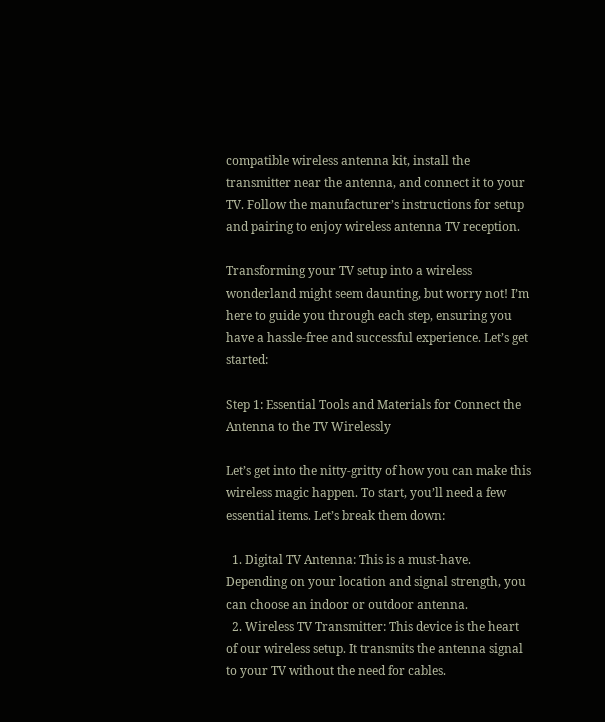compatible wireless antenna kit, install the transmitter near the antenna, and connect it to your TV. Follow the manufacturer’s instructions for setup and pairing to enjoy wireless antenna TV reception.

Transforming your TV setup into a wireless wonderland might seem daunting, but worry not! I’m here to guide you through each step, ensuring you have a hassle-free and successful experience. Let’s get started:

Step 1: Essential Tools and Materials for Connect the Antenna to the TV Wirelessly

Let’s get into the nitty-gritty of how you can make this wireless magic happen. To start, you’ll need a few essential items. Let’s break them down:

  1. Digital TV Antenna: This is a must-have. Depending on your location and signal strength, you can choose an indoor or outdoor antenna.
  2. Wireless TV Transmitter: This device is the heart of our wireless setup. It transmits the antenna signal to your TV without the need for cables.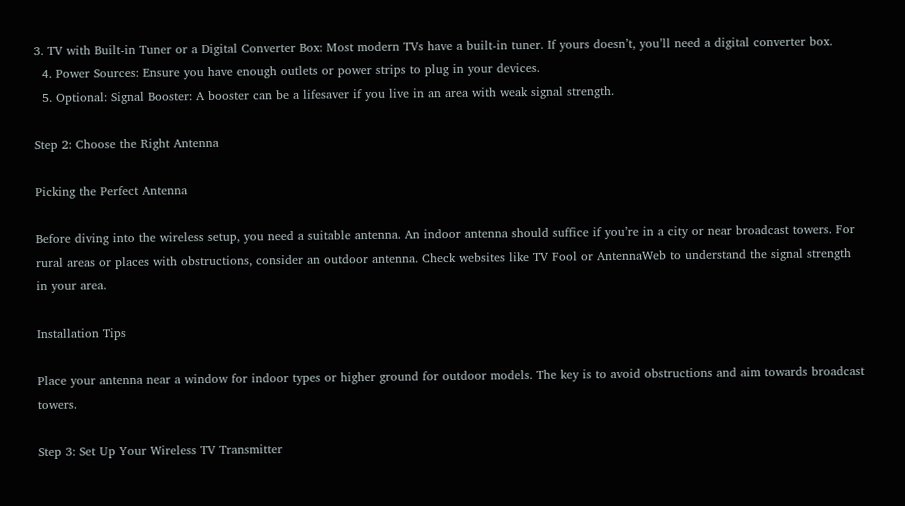3. TV with Built-in Tuner or a Digital Converter Box: Most modern TVs have a built-in tuner. If yours doesn’t, you’ll need a digital converter box.
  4. Power Sources: Ensure you have enough outlets or power strips to plug in your devices.
  5. Optional: Signal Booster: A booster can be a lifesaver if you live in an area with weak signal strength.

Step 2: Choose the Right Antenna

Picking the Perfect Antenna

Before diving into the wireless setup, you need a suitable antenna. An indoor antenna should suffice if you’re in a city or near broadcast towers. For rural areas or places with obstructions, consider an outdoor antenna. Check websites like TV Fool or AntennaWeb to understand the signal strength in your area.

Installation Tips

Place your antenna near a window for indoor types or higher ground for outdoor models. The key is to avoid obstructions and aim towards broadcast towers.

Step 3: Set Up Your Wireless TV Transmitter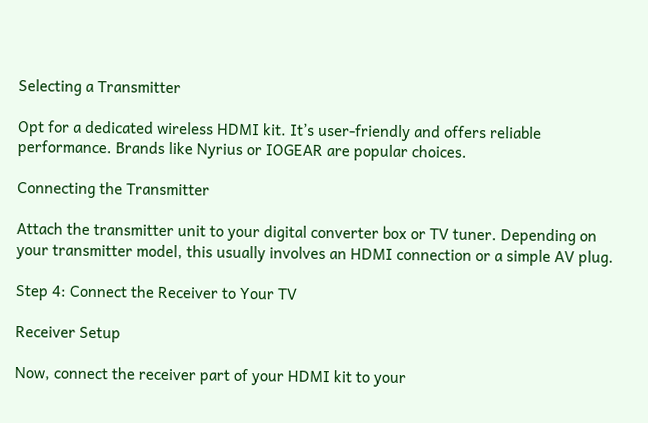Selecting a Transmitter

Opt for a dedicated wireless HDMI kit. It’s user-friendly and offers reliable performance. Brands like Nyrius or IOGEAR are popular choices.

Connecting the Transmitter

Attach the transmitter unit to your digital converter box or TV tuner. Depending on your transmitter model, this usually involves an HDMI connection or a simple AV plug.

Step 4: Connect the Receiver to Your TV

Receiver Setup

Now, connect the receiver part of your HDMI kit to your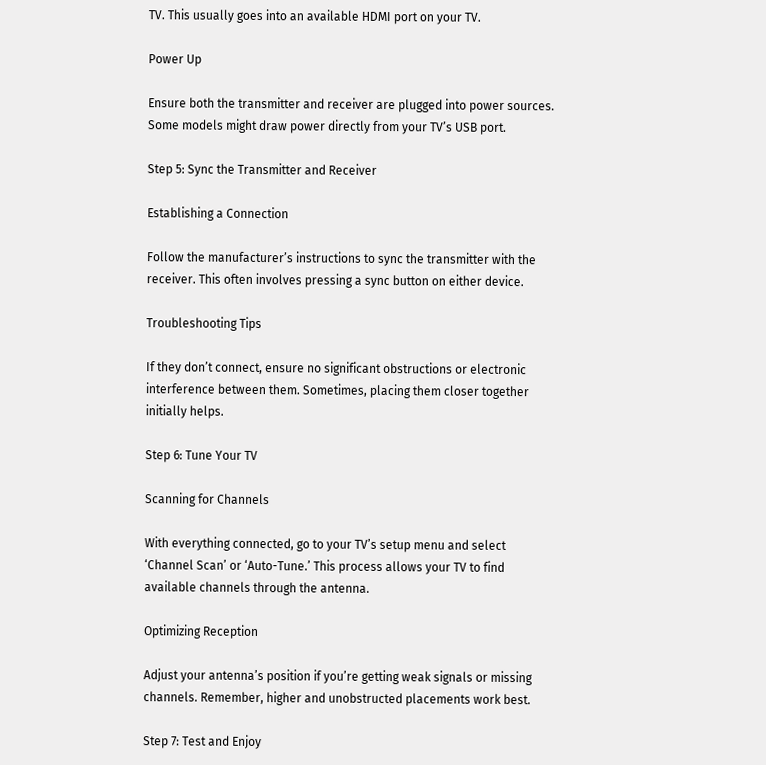TV. This usually goes into an available HDMI port on your TV.

Power Up

Ensure both the transmitter and receiver are plugged into power sources. Some models might draw power directly from your TV’s USB port.

Step 5: Sync the Transmitter and Receiver

Establishing a Connection

Follow the manufacturer’s instructions to sync the transmitter with the receiver. This often involves pressing a sync button on either device.

Troubleshooting Tips

If they don’t connect, ensure no significant obstructions or electronic interference between them. Sometimes, placing them closer together initially helps.

Step 6: Tune Your TV

Scanning for Channels

With everything connected, go to your TV’s setup menu and select ‘Channel Scan’ or ‘Auto-Tune.’ This process allows your TV to find available channels through the antenna.

Optimizing Reception

Adjust your antenna’s position if you’re getting weak signals or missing channels. Remember, higher and unobstructed placements work best.

Step 7: Test and Enjoy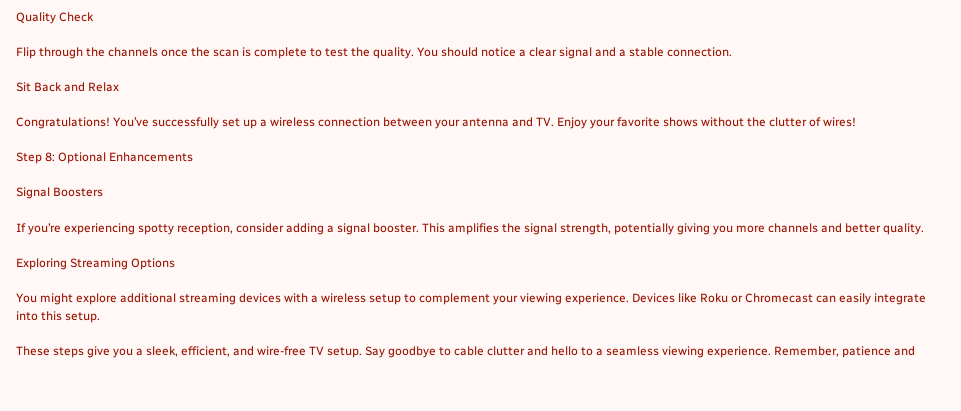Quality Check

Flip through the channels once the scan is complete to test the quality. You should notice a clear signal and a stable connection.

Sit Back and Relax

Congratulations! You’ve successfully set up a wireless connection between your antenna and TV. Enjoy your favorite shows without the clutter of wires!

Step 8: Optional Enhancements

Signal Boosters

If you’re experiencing spotty reception, consider adding a signal booster. This amplifies the signal strength, potentially giving you more channels and better quality.

Exploring Streaming Options

You might explore additional streaming devices with a wireless setup to complement your viewing experience. Devices like Roku or Chromecast can easily integrate into this setup.

These steps give you a sleek, efficient, and wire-free TV setup. Say goodbye to cable clutter and hello to a seamless viewing experience. Remember, patience and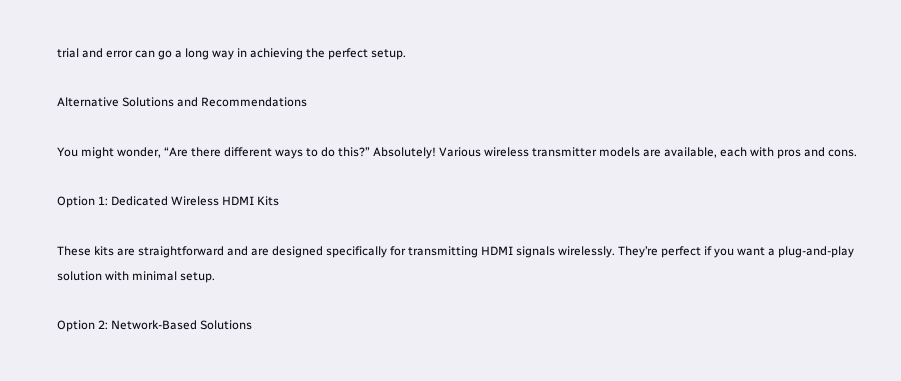trial and error can go a long way in achieving the perfect setup.

Alternative Solutions and Recommendations

You might wonder, “Are there different ways to do this?” Absolutely! Various wireless transmitter models are available, each with pros and cons.

Option 1: Dedicated Wireless HDMI Kits

These kits are straightforward and are designed specifically for transmitting HDMI signals wirelessly. They’re perfect if you want a plug-and-play solution with minimal setup.

Option 2: Network-Based Solutions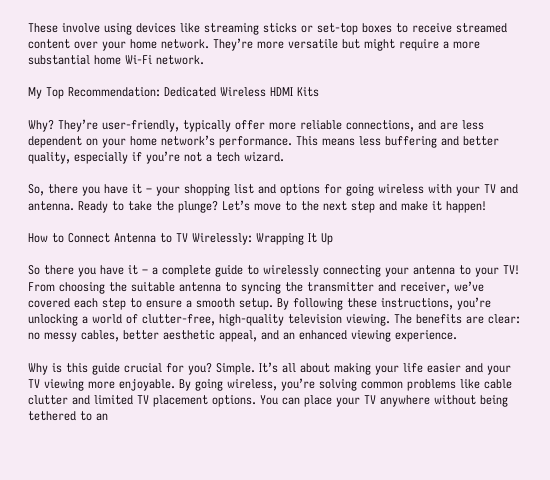These involve using devices like streaming sticks or set-top boxes to receive streamed content over your home network. They’re more versatile but might require a more substantial home Wi-Fi network.

My Top Recommendation: Dedicated Wireless HDMI Kits

Why? They’re user-friendly, typically offer more reliable connections, and are less dependent on your home network’s performance. This means less buffering and better quality, especially if you’re not a tech wizard.

So, there you have it – your shopping list and options for going wireless with your TV and antenna. Ready to take the plunge? Let’s move to the next step and make it happen!

How to Connect Antenna to TV Wirelessly: Wrapping It Up

So there you have it – a complete guide to wirelessly connecting your antenna to your TV! From choosing the suitable antenna to syncing the transmitter and receiver, we’ve covered each step to ensure a smooth setup. By following these instructions, you’re unlocking a world of clutter-free, high-quality television viewing. The benefits are clear: no messy cables, better aesthetic appeal, and an enhanced viewing experience.

Why is this guide crucial for you? Simple. It’s all about making your life easier and your TV viewing more enjoyable. By going wireless, you’re solving common problems like cable clutter and limited TV placement options. You can place your TV anywhere without being tethered to an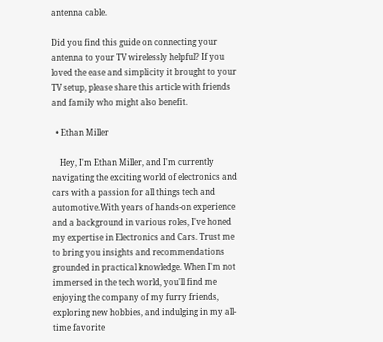antenna cable.

Did you find this guide on connecting your antenna to your TV wirelessly helpful? If you loved the ease and simplicity it brought to your TV setup, please share this article with friends and family who might also benefit.

  • Ethan Miller

    Hey, I'm Ethan Miller, and I'm currently navigating the exciting world of electronics and cars with a passion for all things tech and automotive.With years of hands-on experience and a background in various roles, I've honed my expertise in Electronics and Cars. Trust me to bring you insights and recommendations grounded in practical knowledge. When I'm not immersed in the tech world, you'll find me enjoying the company of my furry friends, exploring new hobbies, and indulging in my all-time favorite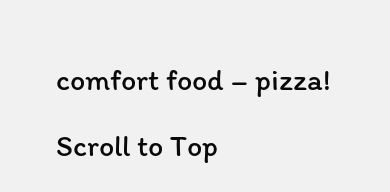comfort food – pizza!

Scroll to Top